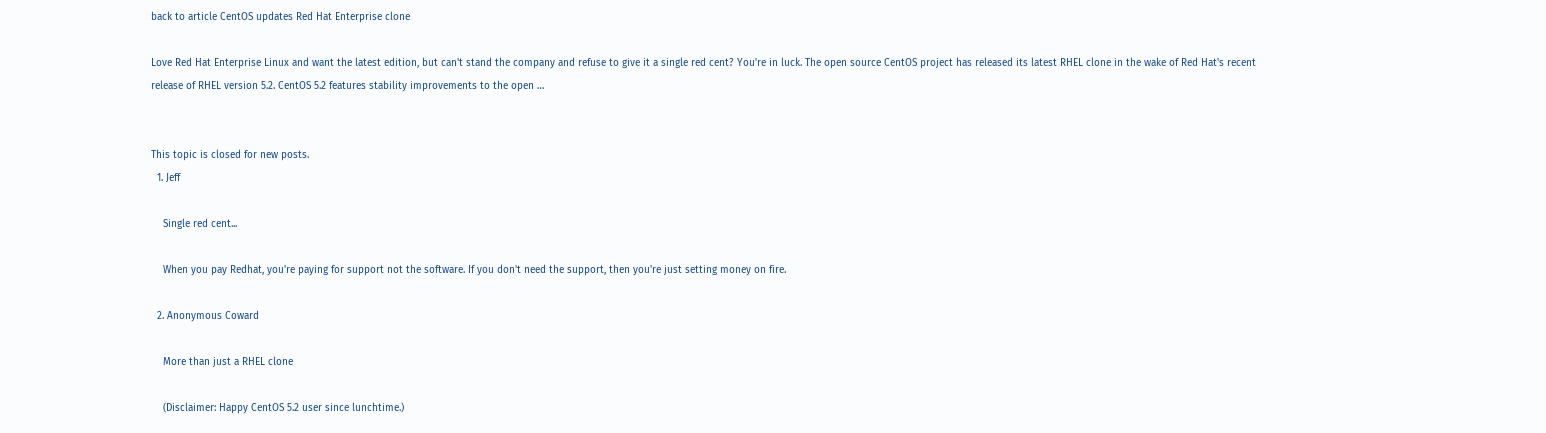back to article CentOS updates Red Hat Enterprise clone

Love Red Hat Enterprise Linux and want the latest edition, but can't stand the company and refuse to give it a single red cent? You're in luck. The open source CentOS project has released its latest RHEL clone in the wake of Red Hat's recent release of RHEL version 5.2. CentOS 5.2 features stability improvements to the open …


This topic is closed for new posts.
  1. Jeff

    Single red cent...

    When you pay Redhat, you're paying for support not the software. If you don't need the support, then you're just setting money on fire.

  2. Anonymous Coward

    More than just a RHEL clone

    (Disclaimer: Happy CentOS 5.2 user since lunchtime.)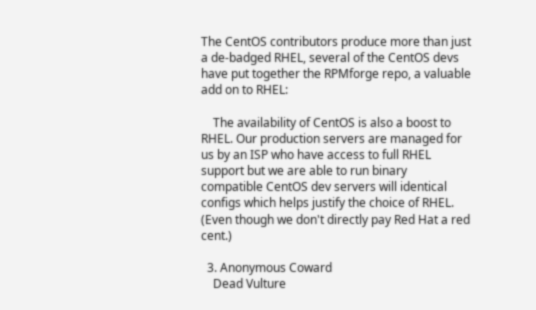The CentOS contributors produce more than just a de-badged RHEL, several of the CentOS devs have put together the RPMforge repo, a valuable add on to RHEL:

    The availability of CentOS is also a boost to RHEL. Our production servers are managed for us by an ISP who have access to full RHEL support but we are able to run binary compatible CentOS dev servers will identical configs which helps justify the choice of RHEL. (Even though we don't directly pay Red Hat a red cent.)

  3. Anonymous Coward
    Dead Vulture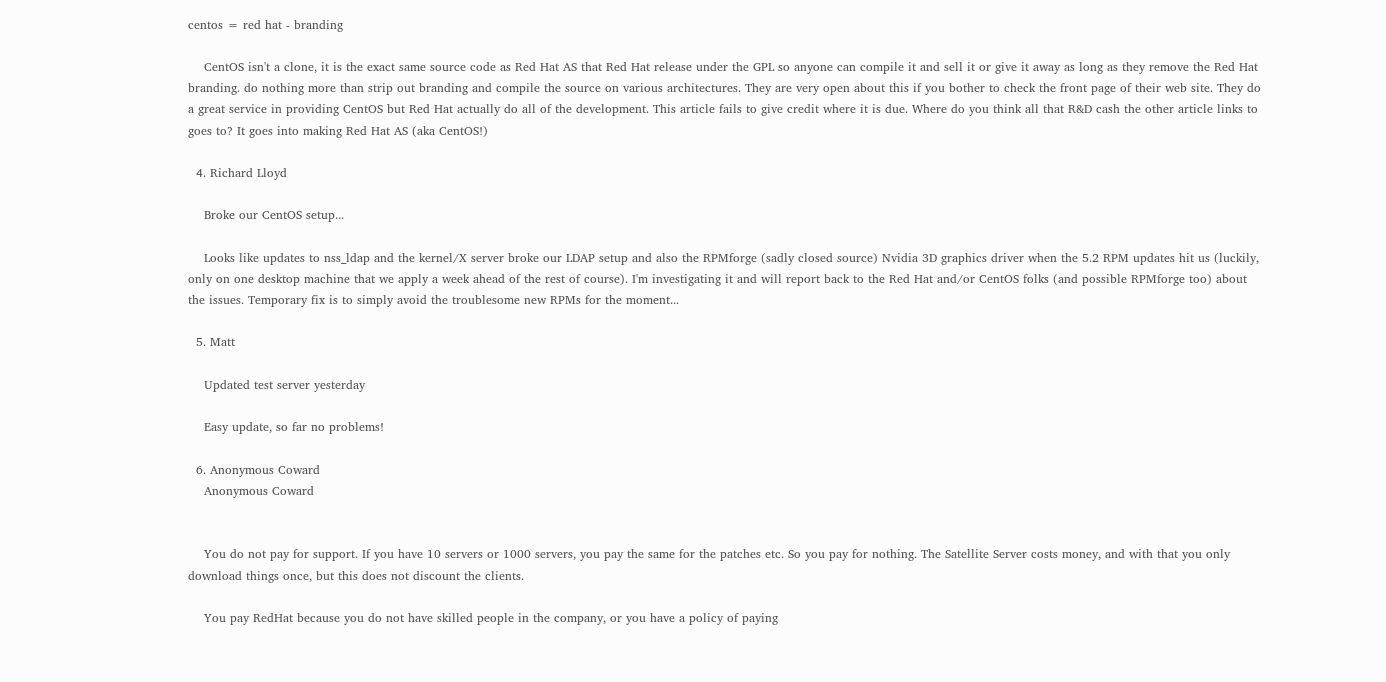centos = red hat - branding

    CentOS isn't a clone, it is the exact same source code as Red Hat AS that Red Hat release under the GPL so anyone can compile it and sell it or give it away as long as they remove the Red Hat branding. do nothing more than strip out branding and compile the source on various architectures. They are very open about this if you bother to check the front page of their web site. They do a great service in providing CentOS but Red Hat actually do all of the development. This article fails to give credit where it is due. Where do you think all that R&D cash the other article links to goes to? It goes into making Red Hat AS (aka CentOS!)

  4. Richard Lloyd

    Broke our CentOS setup...

    Looks like updates to nss_ldap and the kernel/X server broke our LDAP setup and also the RPMforge (sadly closed source) Nvidia 3D graphics driver when the 5.2 RPM updates hit us (luckily, only on one desktop machine that we apply a week ahead of the rest of course). I'm investigating it and will report back to the Red Hat and/or CentOS folks (and possible RPMforge too) about the issues. Temporary fix is to simply avoid the troublesome new RPMs for the moment...

  5. Matt

    Updated test server yesterday

    Easy update, so far no problems!

  6. Anonymous Coward
    Anonymous Coward


    You do not pay for support. If you have 10 servers or 1000 servers, you pay the same for the patches etc. So you pay for nothing. The Satellite Server costs money, and with that you only download things once, but this does not discount the clients.

    You pay RedHat because you do not have skilled people in the company, or you have a policy of paying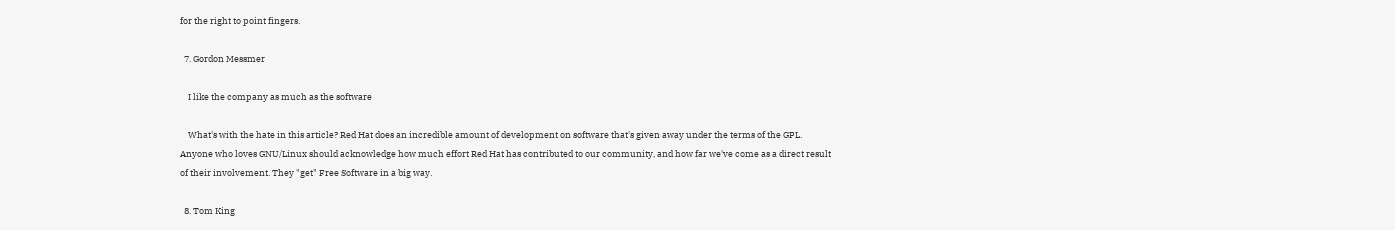for the right to point fingers.

  7. Gordon Messmer

    I like the company as much as the software

    What's with the hate in this article? Red Hat does an incredible amount of development on software that's given away under the terms of the GPL. Anyone who loves GNU/Linux should acknowledge how much effort Red Hat has contributed to our community, and how far we've come as a direct result of their involvement. They "get" Free Software in a big way.

  8. Tom King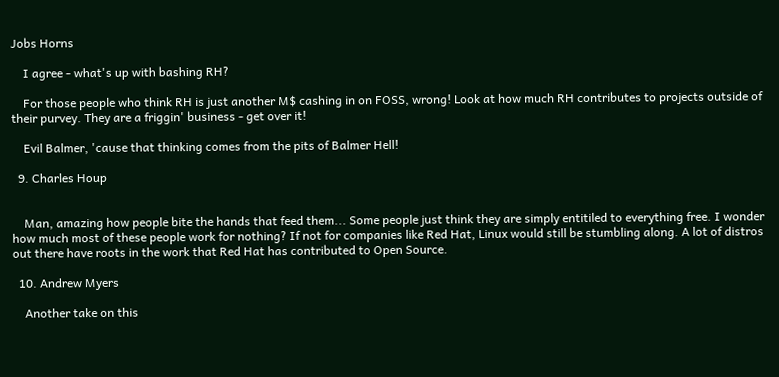Jobs Horns

    I agree - what's up with bashing RH?

    For those people who think RH is just another M$ cashing in on FOSS, wrong! Look at how much RH contributes to projects outside of their purvey. They are a friggin' business - get over it!

    Evil Balmer, 'cause that thinking comes from the pits of Balmer Hell!

  9. Charles Houp


    Man, amazing how people bite the hands that feed them... Some people just think they are simply entitiled to everything free. I wonder how much most of these people work for nothing? If not for companies like Red Hat, Linux would still be stumbling along. A lot of distros out there have roots in the work that Red Hat has contributed to Open Source.

  10. Andrew Myers

    Another take on this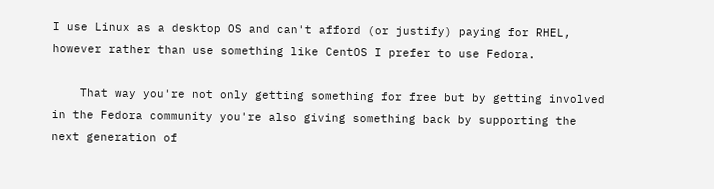I use Linux as a desktop OS and can't afford (or justify) paying for RHEL, however rather than use something like CentOS I prefer to use Fedora.

    That way you're not only getting something for free but by getting involved in the Fedora community you're also giving something back by supporting the next generation of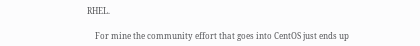RHEL.

    For mine the community effort that goes into CentOS just ends up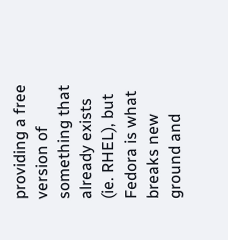providing a free version of something that already exists (ie. RHEL), but Fedora is what breaks new ground and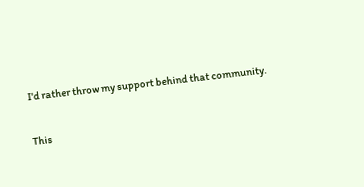I'd rather throw my support behind that community.

This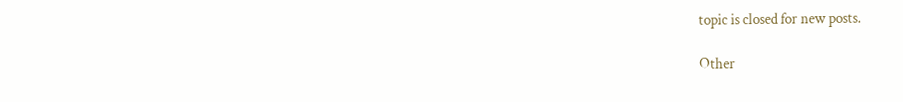topic is closed for new posts.

Other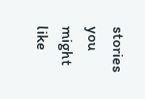stories you might like